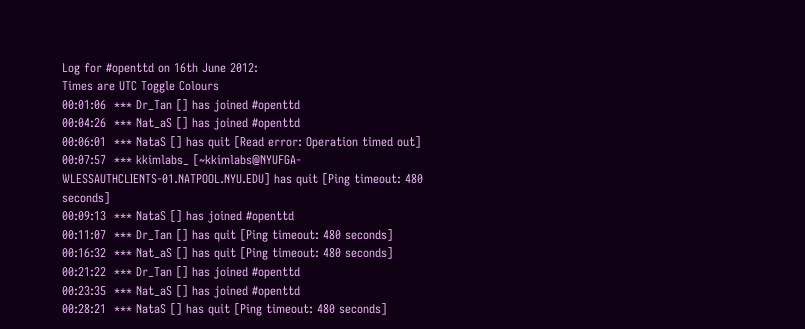Log for #openttd on 16th June 2012:
Times are UTC Toggle Colours
00:01:06  *** Dr_Tan [] has joined #openttd
00:04:26  *** Nat_aS [] has joined #openttd
00:06:01  *** NataS [] has quit [Read error: Operation timed out]
00:07:57  *** kkimlabs_ [~kkimlabs@NYUFGA-WLESSAUTHCLIENTS-01.NATPOOL.NYU.EDU] has quit [Ping timeout: 480 seconds]
00:09:13  *** NataS [] has joined #openttd
00:11:07  *** Dr_Tan [] has quit [Ping timeout: 480 seconds]
00:16:32  *** Nat_aS [] has quit [Ping timeout: 480 seconds]
00:21:22  *** Dr_Tan [] has joined #openttd
00:23:35  *** Nat_aS [] has joined #openttd
00:28:21  *** NataS [] has quit [Ping timeout: 480 seconds]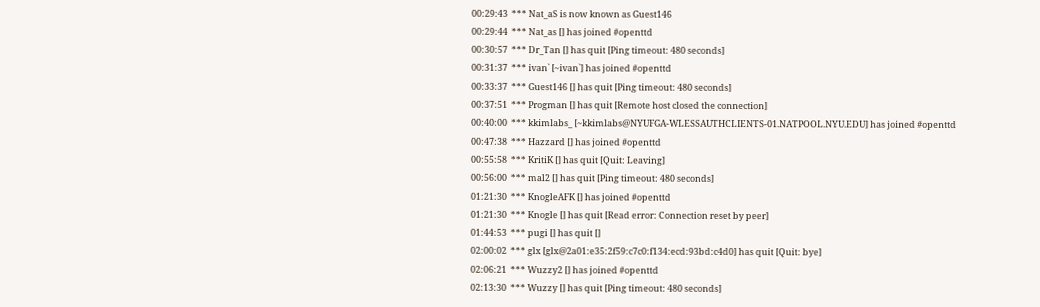00:29:43  *** Nat_aS is now known as Guest146
00:29:44  *** Nat_as [] has joined #openttd
00:30:57  *** Dr_Tan [] has quit [Ping timeout: 480 seconds]
00:31:37  *** ivan` [~ivan`] has joined #openttd
00:33:37  *** Guest146 [] has quit [Ping timeout: 480 seconds]
00:37:51  *** Progman [] has quit [Remote host closed the connection]
00:40:00  *** kkimlabs_ [~kkimlabs@NYUFGA-WLESSAUTHCLIENTS-01.NATPOOL.NYU.EDU] has joined #openttd
00:47:38  *** Hazzard [] has joined #openttd
00:55:58  *** KritiK [] has quit [Quit: Leaving]
00:56:00  *** mal2 [] has quit [Ping timeout: 480 seconds]
01:21:30  *** KnogleAFK [] has joined #openttd
01:21:30  *** Knogle [] has quit [Read error: Connection reset by peer]
01:44:53  *** pugi [] has quit []
02:00:02  *** glx [glx@2a01:e35:2f59:c7c0:f134:ecd:93bd:c4d0] has quit [Quit: bye]
02:06:21  *** Wuzzy2 [] has joined #openttd
02:13:30  *** Wuzzy [] has quit [Ping timeout: 480 seconds]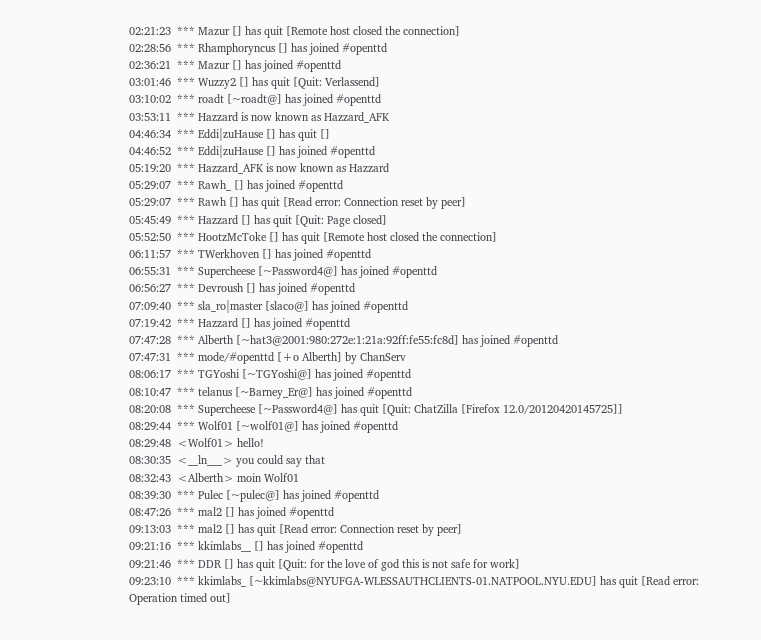02:21:23  *** Mazur [] has quit [Remote host closed the connection]
02:28:56  *** Rhamphoryncus [] has joined #openttd
02:36:21  *** Mazur [] has joined #openttd
03:01:46  *** Wuzzy2 [] has quit [Quit: Verlassend]
03:10:02  *** roadt [~roadt@] has joined #openttd
03:53:11  *** Hazzard is now known as Hazzard_AFK
04:46:34  *** Eddi|zuHause [] has quit []
04:46:52  *** Eddi|zuHause [] has joined #openttd
05:19:20  *** Hazzard_AFK is now known as Hazzard
05:29:07  *** Rawh_ [] has joined #openttd
05:29:07  *** Rawh [] has quit [Read error: Connection reset by peer]
05:45:49  *** Hazzard [] has quit [Quit: Page closed]
05:52:50  *** HootzMcToke [] has quit [Remote host closed the connection]
06:11:57  *** TWerkhoven [] has joined #openttd
06:55:31  *** Supercheese [~Password4@] has joined #openttd
06:56:27  *** Devroush [] has joined #openttd
07:09:40  *** sla_ro|master [slaco@] has joined #openttd
07:19:42  *** Hazzard [] has joined #openttd
07:47:28  *** Alberth [~hat3@2001:980:272e:1:21a:92ff:fe55:fc8d] has joined #openttd
07:47:31  *** mode/#openttd [+o Alberth] by ChanServ
08:06:17  *** TGYoshi [~TGYoshi@] has joined #openttd
08:10:47  *** telanus [~Barney_Er@] has joined #openttd
08:20:08  *** Supercheese [~Password4@] has quit [Quit: ChatZilla [Firefox 12.0/20120420145725]]
08:29:44  *** Wolf01 [~wolf01@] has joined #openttd
08:29:48  <Wolf01> hello!
08:30:35  <__ln___> you could say that
08:32:43  <Alberth> moin Wolf01
08:39:30  *** Pulec [~pulec@] has joined #openttd
08:47:26  *** mal2 [] has joined #openttd
09:13:03  *** mal2 [] has quit [Read error: Connection reset by peer]
09:21:16  *** kkimlabs__ [] has joined #openttd
09:21:46  *** DDR [] has quit [Quit: for the love of god this is not safe for work]
09:23:10  *** kkimlabs_ [~kkimlabs@NYUFGA-WLESSAUTHCLIENTS-01.NATPOOL.NYU.EDU] has quit [Read error: Operation timed out]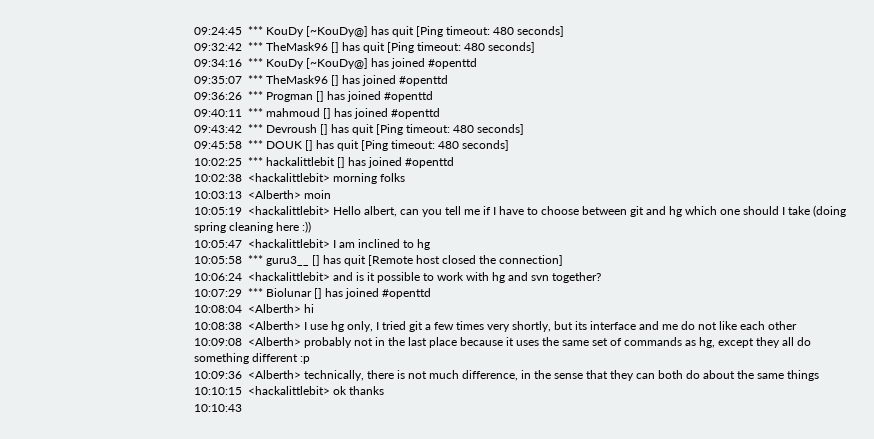09:24:45  *** KouDy [~KouDy@] has quit [Ping timeout: 480 seconds]
09:32:42  *** TheMask96 [] has quit [Ping timeout: 480 seconds]
09:34:16  *** KouDy [~KouDy@] has joined #openttd
09:35:07  *** TheMask96 [] has joined #openttd
09:36:26  *** Progman [] has joined #openttd
09:40:11  *** mahmoud [] has joined #openttd
09:43:42  *** Devroush [] has quit [Ping timeout: 480 seconds]
09:45:58  *** DOUK [] has quit [Ping timeout: 480 seconds]
10:02:25  *** hackalittlebit [] has joined #openttd
10:02:38  <hackalittlebit> morning folks
10:03:13  <Alberth> moin
10:05:19  <hackalittlebit> Hello albert, can you tell me if I have to choose between git and hg which one should I take (doing spring cleaning here :))
10:05:47  <hackalittlebit> I am inclined to hg
10:05:58  *** guru3__ [] has quit [Remote host closed the connection]
10:06:24  <hackalittlebit> and is it possible to work with hg and svn together?
10:07:29  *** Biolunar [] has joined #openttd
10:08:04  <Alberth> hi
10:08:38  <Alberth> I use hg only, I tried git a few times very shortly, but its interface and me do not like each other
10:09:08  <Alberth> probably not in the last place because it uses the same set of commands as hg, except they all do something different :p
10:09:36  <Alberth> technically, there is not much difference, in the sense that they can both do about the same things
10:10:15  <hackalittlebit> ok thanks
10:10:43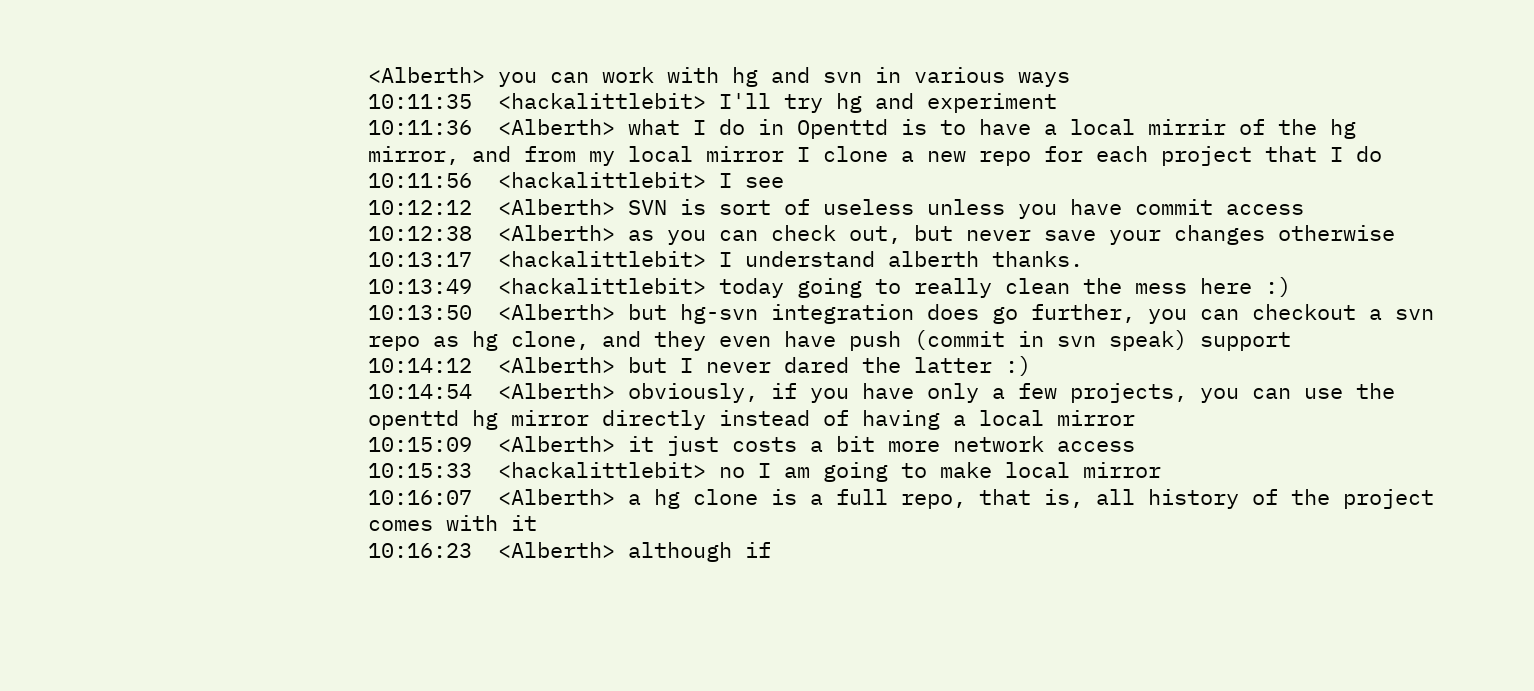<Alberth> you can work with hg and svn in various ways
10:11:35  <hackalittlebit> I'll try hg and experiment
10:11:36  <Alberth> what I do in Openttd is to have a local mirrir of the hg mirror, and from my local mirror I clone a new repo for each project that I do
10:11:56  <hackalittlebit> I see
10:12:12  <Alberth> SVN is sort of useless unless you have commit access
10:12:38  <Alberth> as you can check out, but never save your changes otherwise
10:13:17  <hackalittlebit> I understand alberth thanks.
10:13:49  <hackalittlebit> today going to really clean the mess here :)
10:13:50  <Alberth> but hg-svn integration does go further, you can checkout a svn repo as hg clone, and they even have push (commit in svn speak) support
10:14:12  <Alberth> but I never dared the latter :)
10:14:54  <Alberth> obviously, if you have only a few projects, you can use the openttd hg mirror directly instead of having a local mirror
10:15:09  <Alberth> it just costs a bit more network access
10:15:33  <hackalittlebit> no I am going to make local mirror
10:16:07  <Alberth> a hg clone is a full repo, that is, all history of the project comes with it
10:16:23  <Alberth> although if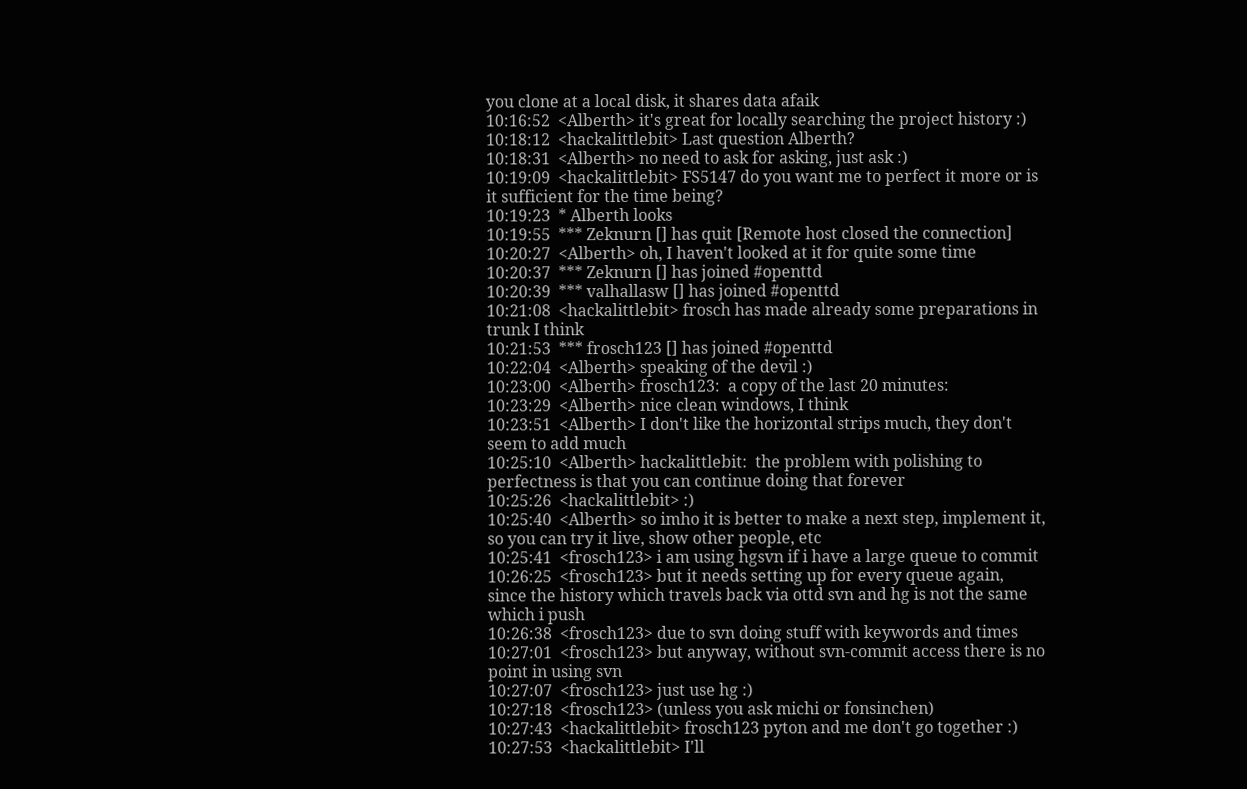you clone at a local disk, it shares data afaik
10:16:52  <Alberth> it's great for locally searching the project history :)
10:18:12  <hackalittlebit> Last question Alberth?
10:18:31  <Alberth> no need to ask for asking, just ask :)
10:19:09  <hackalittlebit> FS5147 do you want me to perfect it more or is it sufficient for the time being?
10:19:23  * Alberth looks
10:19:55  *** Zeknurn [] has quit [Remote host closed the connection]
10:20:27  <Alberth> oh, I haven't looked at it for quite some time
10:20:37  *** Zeknurn [] has joined #openttd
10:20:39  *** valhallasw [] has joined #openttd
10:21:08  <hackalittlebit> frosch has made already some preparations in trunk I think
10:21:53  *** frosch123 [] has joined #openttd
10:22:04  <Alberth> speaking of the devil :)
10:23:00  <Alberth> frosch123:  a copy of the last 20 minutes:
10:23:29  <Alberth> nice clean windows, I think
10:23:51  <Alberth> I don't like the horizontal strips much, they don't seem to add much
10:25:10  <Alberth> hackalittlebit:  the problem with polishing to perfectness is that you can continue doing that forever
10:25:26  <hackalittlebit> :)
10:25:40  <Alberth> so imho it is better to make a next step, implement it, so you can try it live, show other people, etc
10:25:41  <frosch123> i am using hgsvn if i have a large queue to commit
10:26:25  <frosch123> but it needs setting up for every queue again, since the history which travels back via ottd svn and hg is not the same which i push
10:26:38  <frosch123> due to svn doing stuff with keywords and times
10:27:01  <frosch123> but anyway, without svn-commit access there is no point in using svn
10:27:07  <frosch123> just use hg :)
10:27:18  <frosch123> (unless you ask michi or fonsinchen)
10:27:43  <hackalittlebit> frosch123 pyton and me don't go together :)
10:27:53  <hackalittlebit> I'll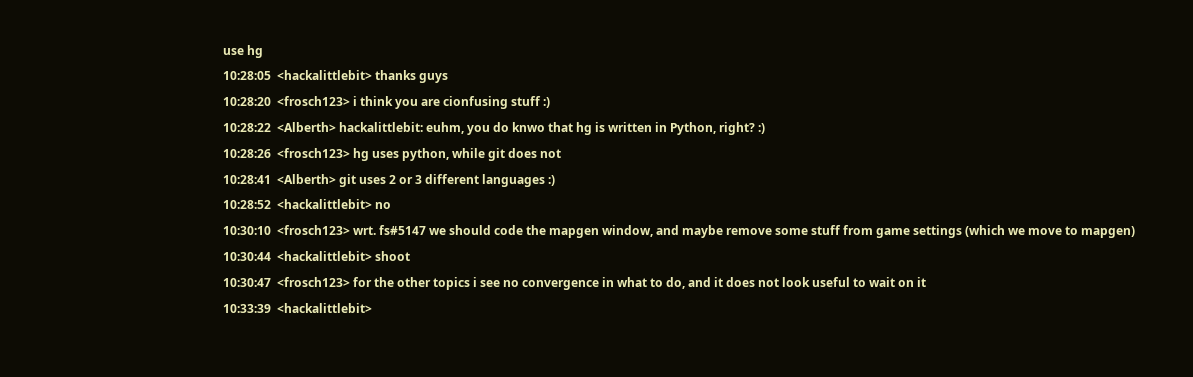use hg
10:28:05  <hackalittlebit> thanks guys
10:28:20  <frosch123> i think you are cionfusing stuff :)
10:28:22  <Alberth> hackalittlebit: euhm, you do knwo that hg is written in Python, right? :)
10:28:26  <frosch123> hg uses python, while git does not
10:28:41  <Alberth> git uses 2 or 3 different languages :)
10:28:52  <hackalittlebit> no
10:30:10  <frosch123> wrt. fs#5147 we should code the mapgen window, and maybe remove some stuff from game settings (which we move to mapgen)
10:30:44  <hackalittlebit> shoot
10:30:47  <frosch123> for the other topics i see no convergence in what to do, and it does not look useful to wait on it
10:33:39  <hackalittlebit>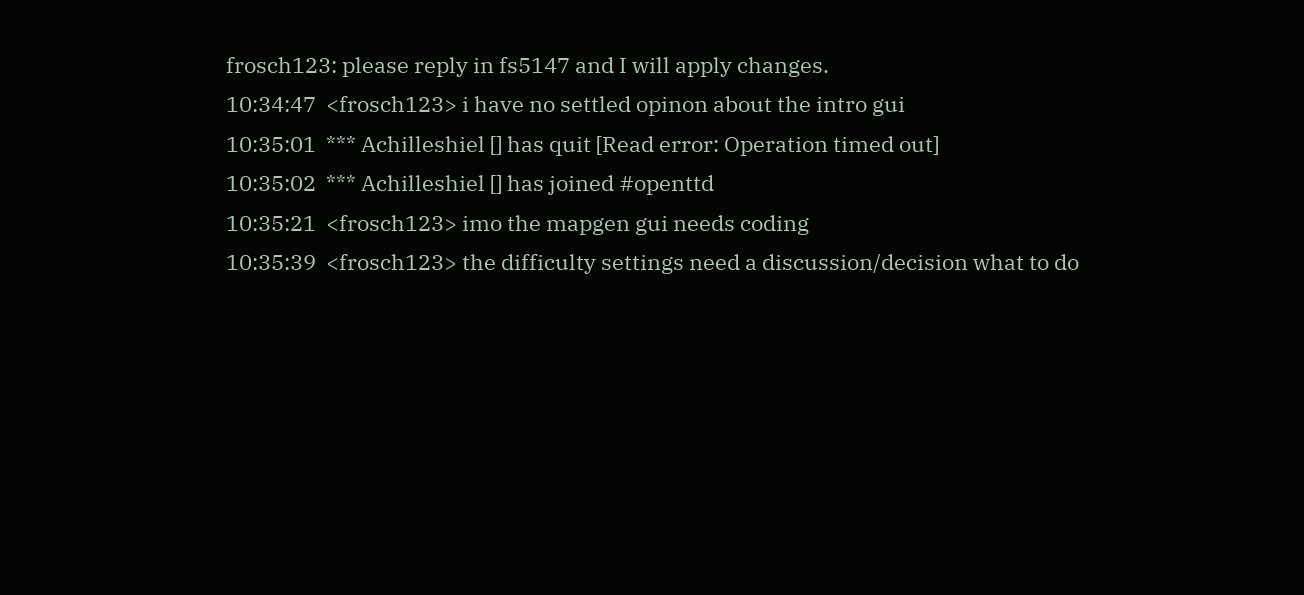frosch123: please reply in fs5147 and I will apply changes.
10:34:47  <frosch123> i have no settled opinon about the intro gui
10:35:01  *** Achilleshiel [] has quit [Read error: Operation timed out]
10:35:02  *** Achilleshiel [] has joined #openttd
10:35:21  <frosch123> imo the mapgen gui needs coding
10:35:39  <frosch123> the difficulty settings need a discussion/decision what to do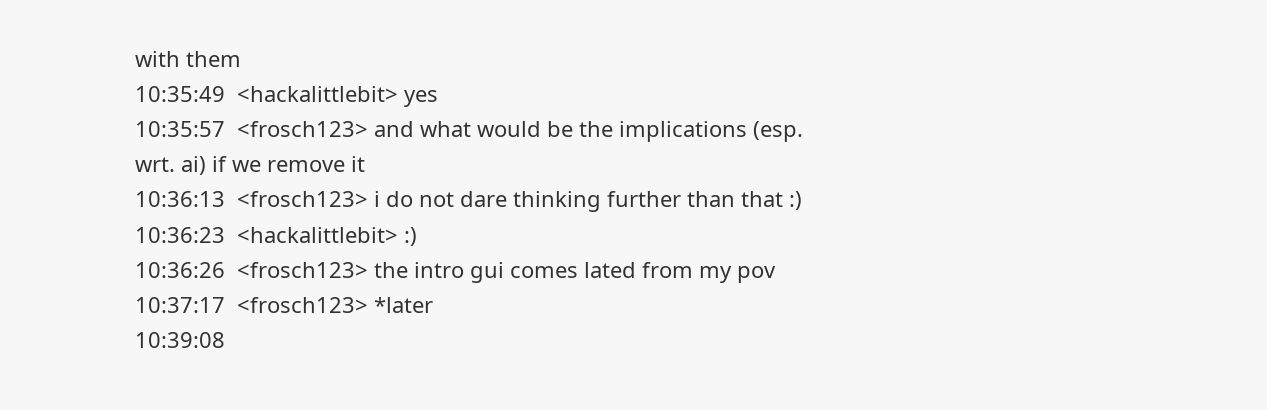with them
10:35:49  <hackalittlebit> yes
10:35:57  <frosch123> and what would be the implications (esp. wrt. ai) if we remove it
10:36:13  <frosch123> i do not dare thinking further than that :)
10:36:23  <hackalittlebit> :)
10:36:26  <frosch123> the intro gui comes lated from my pov
10:37:17  <frosch123> *later
10:39:08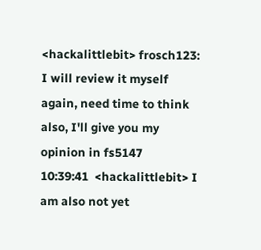<hackalittlebit> frosch123: I will review it myself again, need time to think also, I'll give you my opinion in fs5147
10:39:41  <hackalittlebit> I am also not yet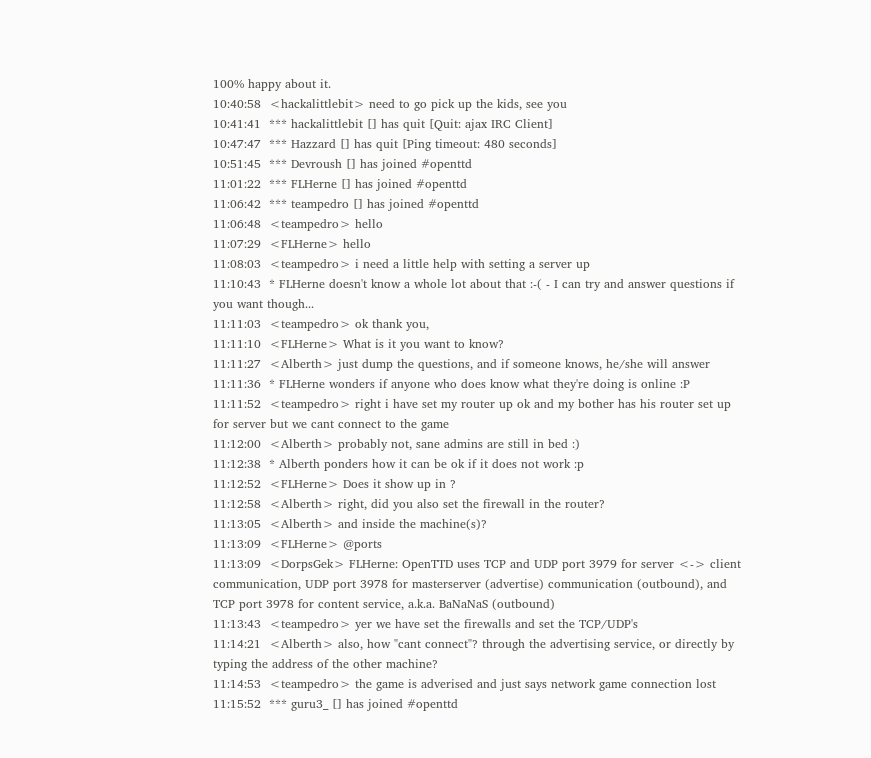100% happy about it.
10:40:58  <hackalittlebit> need to go pick up the kids, see you
10:41:41  *** hackalittlebit [] has quit [Quit: ajax IRC Client]
10:47:47  *** Hazzard [] has quit [Ping timeout: 480 seconds]
10:51:45  *** Devroush [] has joined #openttd
11:01:22  *** FLHerne [] has joined #openttd
11:06:42  *** teampedro [] has joined #openttd
11:06:48  <teampedro> hello
11:07:29  <FLHerne> hello
11:08:03  <teampedro> i need a little help with setting a server up
11:10:43  * FLHerne doesn't know a whole lot about that :-( - I can try and answer questions if you want though...
11:11:03  <teampedro> ok thank you,
11:11:10  <FLHerne> What is it you want to know?
11:11:27  <Alberth> just dump the questions, and if someone knows, he/she will answer
11:11:36  * FLHerne wonders if anyone who does know what they're doing is online :P
11:11:52  <teampedro> right i have set my router up ok and my bother has his router set up for server but we cant connect to the game
11:12:00  <Alberth> probably not, sane admins are still in bed :)
11:12:38  * Alberth ponders how it can be ok if it does not work :p
11:12:52  <FLHerne> Does it show up in ?
11:12:58  <Alberth> right, did you also set the firewall in the router?
11:13:05  <Alberth> and inside the machine(s)?
11:13:09  <FLHerne> @ports
11:13:09  <DorpsGek> FLHerne: OpenTTD uses TCP and UDP port 3979 for server <-> client communication, UDP port 3978 for masterserver (advertise) communication (outbound), and TCP port 3978 for content service, a.k.a. BaNaNaS (outbound)
11:13:43  <teampedro> yer we have set the firewalls and set the TCP/UDP's
11:14:21  <Alberth> also, how "cant connect"? through the advertising service, or directly by typing the address of the other machine?
11:14:53  <teampedro> the game is adverised and just says network game connection lost
11:15:52  *** guru3_ [] has joined #openttd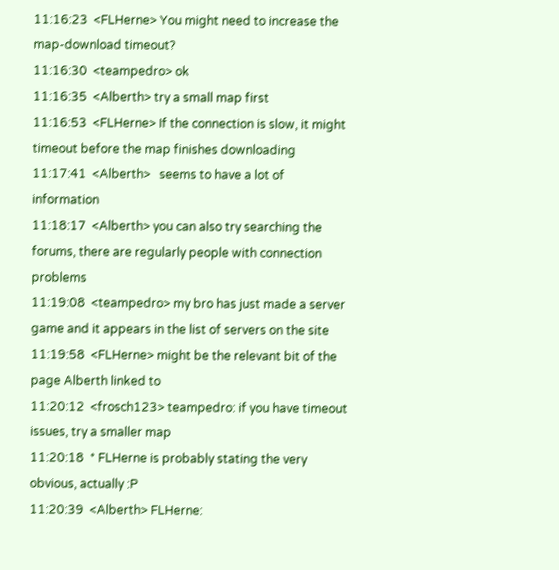11:16:23  <FLHerne> You might need to increase the map-download timeout?
11:16:30  <teampedro> ok
11:16:35  <Alberth> try a small map first
11:16:53  <FLHerne> If the connection is slow, it might timeout before the map finishes downloading
11:17:41  <Alberth>   seems to have a lot of information
11:18:17  <Alberth> you can also try searching the forums, there are regularly people with connection problems
11:19:08  <teampedro> my bro has just made a server game and it appears in the list of servers on the site
11:19:58  <FLHerne> might be the relevant bit of the page Alberth linked to
11:20:12  <frosch123> teampedro: if you have timeout issues, try a smaller map
11:20:18  * FLHerne is probably stating the very obvious, actually :P
11:20:39  <Alberth> FLHerne: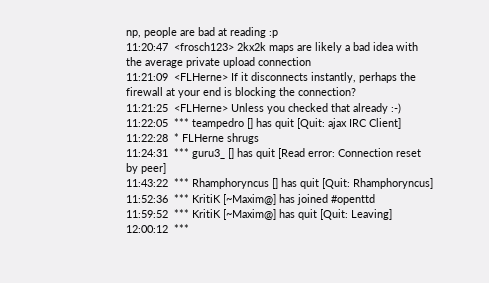np, people are bad at reading :p
11:20:47  <frosch123> 2kx2k maps are likely a bad idea with the average private upload connection
11:21:09  <FLHerne> If it disconnects instantly, perhaps the firewall at your end is blocking the connection?
11:21:25  <FLHerne> Unless you checked that already :-)
11:22:05  *** teampedro [] has quit [Quit: ajax IRC Client]
11:22:28  * FLHerne shrugs
11:24:31  *** guru3_ [] has quit [Read error: Connection reset by peer]
11:43:22  *** Rhamphoryncus [] has quit [Quit: Rhamphoryncus]
11:52:36  *** KritiK [~Maxim@] has joined #openttd
11:59:52  *** KritiK [~Maxim@] has quit [Quit: Leaving]
12:00:12  ***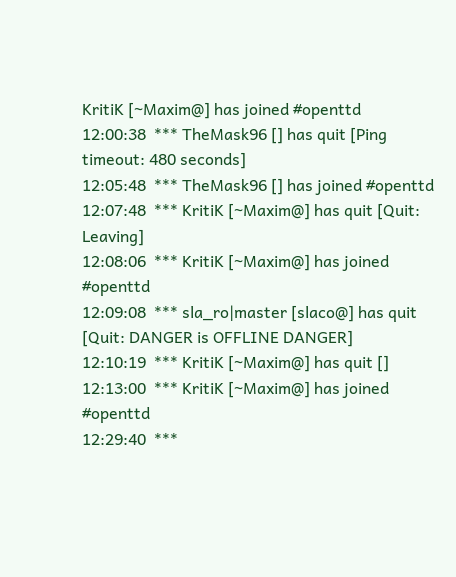KritiK [~Maxim@] has joined #openttd
12:00:38  *** TheMask96 [] has quit [Ping timeout: 480 seconds]
12:05:48  *** TheMask96 [] has joined #openttd
12:07:48  *** KritiK [~Maxim@] has quit [Quit: Leaving]
12:08:06  *** KritiK [~Maxim@] has joined #openttd
12:09:08  *** sla_ro|master [slaco@] has quit [Quit: DANGER is OFFLINE DANGER]
12:10:19  *** KritiK [~Maxim@] has quit []
12:13:00  *** KritiK [~Maxim@] has joined #openttd
12:29:40  ***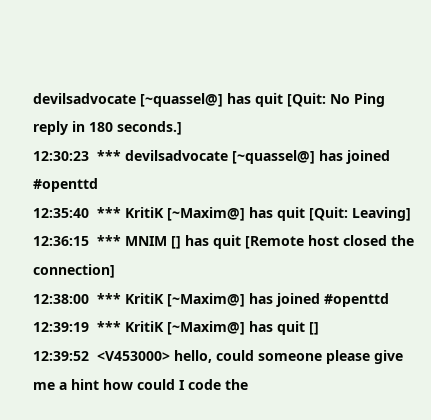devilsadvocate [~quassel@] has quit [Quit: No Ping reply in 180 seconds.]
12:30:23  *** devilsadvocate [~quassel@] has joined #openttd
12:35:40  *** KritiK [~Maxim@] has quit [Quit: Leaving]
12:36:15  *** MNIM [] has quit [Remote host closed the connection]
12:38:00  *** KritiK [~Maxim@] has joined #openttd
12:39:19  *** KritiK [~Maxim@] has quit []
12:39:52  <V453000> hello, could someone please give me a hint how could I code the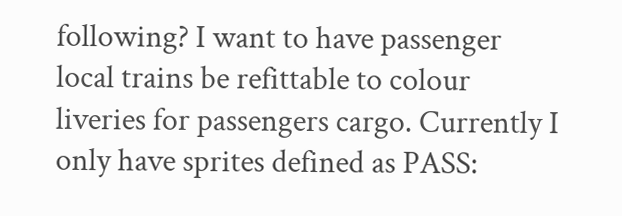following? I want to have passenger local trains be refittable to colour liveries for passengers cargo. Currently I only have sprites defined as PASS: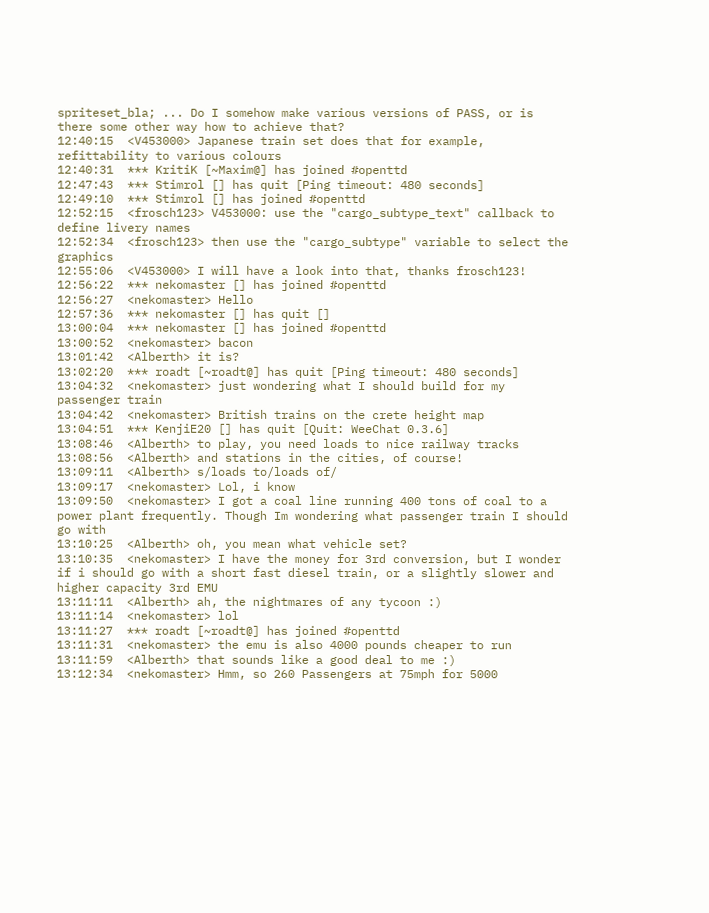spriteset_bla; ... Do I somehow make various versions of PASS, or is there some other way how to achieve that?
12:40:15  <V453000> Japanese train set does that for example, refittability to various colours
12:40:31  *** KritiK [~Maxim@] has joined #openttd
12:47:43  *** Stimrol [] has quit [Ping timeout: 480 seconds]
12:49:10  *** Stimrol [] has joined #openttd
12:52:15  <frosch123> V453000: use the "cargo_subtype_text" callback to define livery names
12:52:34  <frosch123> then use the "cargo_subtype" variable to select the graphics
12:55:06  <V453000> I will have a look into that, thanks frosch123!
12:56:22  *** nekomaster [] has joined #openttd
12:56:27  <nekomaster> Hello
12:57:36  *** nekomaster [] has quit []
13:00:04  *** nekomaster [] has joined #openttd
13:00:52  <nekomaster> bacon
13:01:42  <Alberth> it is?
13:02:20  *** roadt [~roadt@] has quit [Ping timeout: 480 seconds]
13:04:32  <nekomaster> just wondering what I should build for my passenger train
13:04:42  <nekomaster> British trains on the crete height map
13:04:51  *** KenjiE20 [] has quit [Quit: WeeChat 0.3.6]
13:08:46  <Alberth> to play, you need loads to nice railway tracks
13:08:56  <Alberth> and stations in the cities, of course!
13:09:11  <Alberth> s/loads to/loads of/
13:09:17  <nekomaster> Lol, i know
13:09:50  <nekomaster> I got a coal line running 400 tons of coal to a power plant frequently. Though Im wondering what passenger train I should go with
13:10:25  <Alberth> oh, you mean what vehicle set?
13:10:35  <nekomaster> I have the money for 3rd conversion, but I wonder if i should go with a short fast diesel train, or a slightly slower and higher capacity 3rd EMU
13:11:11  <Alberth> ah, the nightmares of any tycoon :)
13:11:14  <nekomaster> lol
13:11:27  *** roadt [~roadt@] has joined #openttd
13:11:31  <nekomaster> the emu is also 4000 pounds cheaper to run
13:11:59  <Alberth> that sounds like a good deal to me :)
13:12:34  <nekomaster> Hmm, so 260 Passengers at 75mph for 5000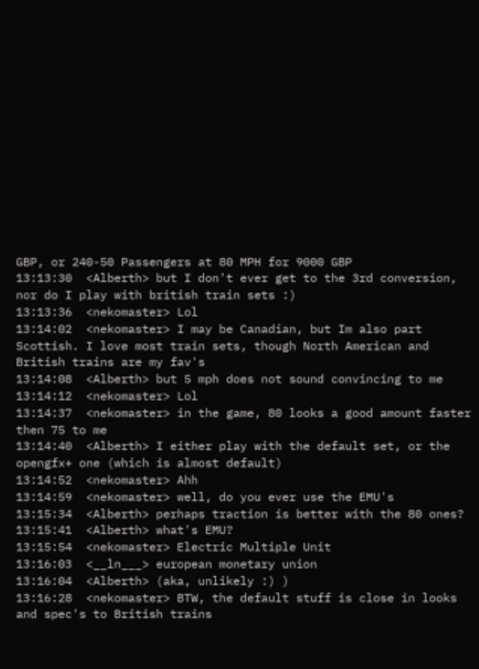GBP, or 240-50 Passengers at 80 MPH for 9000 GBP
13:13:30  <Alberth> but I don't ever get to the 3rd conversion, nor do I play with british train sets :)
13:13:36  <nekomaster> Lol
13:14:02  <nekomaster> I may be Canadian, but Im also part Scottish. I love most train sets, though North American and British trains are my fav's
13:14:08  <Alberth> but 5 mph does not sound convincing to me
13:14:12  <nekomaster> Lol
13:14:37  <nekomaster> in the game, 80 looks a good amount faster then 75 to me
13:14:40  <Alberth> I either play with the default set, or the opengfx+ one (which is almost default)
13:14:52  <nekomaster> Ahh
13:14:59  <nekomaster> well, do you ever use the EMU's
13:15:34  <Alberth> perhaps traction is better with the 80 ones?
13:15:41  <Alberth> what's EMU?
13:15:54  <nekomaster> Electric Multiple Unit
13:16:03  <__ln___> european monetary union
13:16:04  <Alberth> (aka, unlikely :) )
13:16:28  <nekomaster> BTW, the default stuff is close in looks and spec's to British trains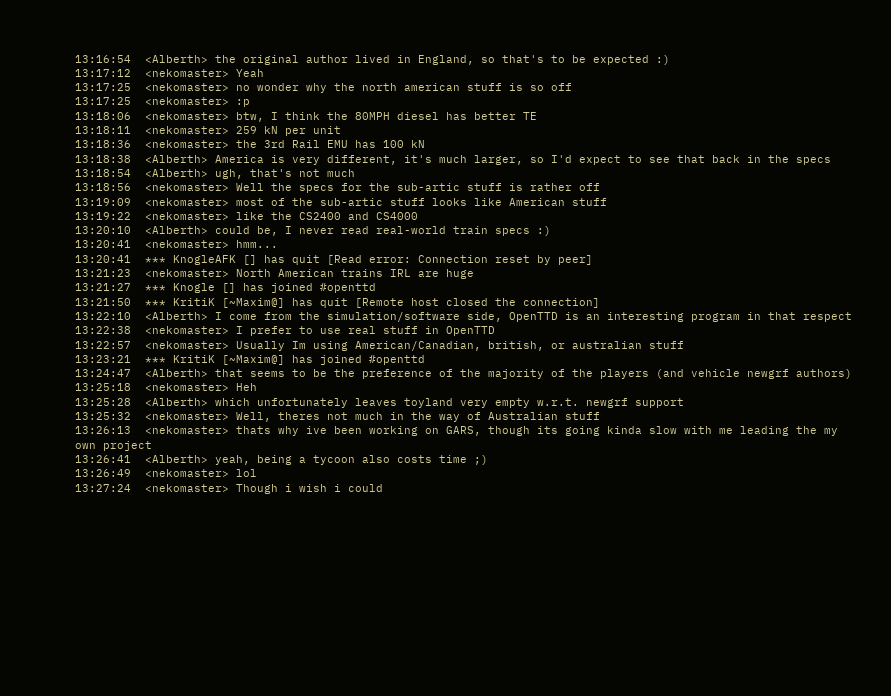13:16:54  <Alberth> the original author lived in England, so that's to be expected :)
13:17:12  <nekomaster> Yeah
13:17:25  <nekomaster> no wonder why the north american stuff is so off
13:17:25  <nekomaster> :p
13:18:06  <nekomaster> btw, I think the 80MPH diesel has better TE
13:18:11  <nekomaster> 259 kN per unit
13:18:36  <nekomaster> the 3rd Rail EMU has 100 kN
13:18:38  <Alberth> America is very different, it's much larger, so I'd expect to see that back in the specs
13:18:54  <Alberth> ugh, that's not much
13:18:56  <nekomaster> Well the specs for the sub-artic stuff is rather off
13:19:09  <nekomaster> most of the sub-artic stuff looks like American stuff
13:19:22  <nekomaster> like the CS2400 and CS4000
13:20:10  <Alberth> could be, I never read real-world train specs :)
13:20:41  <nekomaster> hmm...
13:20:41  *** KnogleAFK [] has quit [Read error: Connection reset by peer]
13:21:23  <nekomaster> North American trains IRL are huge
13:21:27  *** Knogle [] has joined #openttd
13:21:50  *** KritiK [~Maxim@] has quit [Remote host closed the connection]
13:22:10  <Alberth> I come from the simulation/software side, OpenTTD is an interesting program in that respect
13:22:38  <nekomaster> I prefer to use real stuff in OpenTTD
13:22:57  <nekomaster> Usually Im using American/Canadian, british, or australian stuff
13:23:21  *** KritiK [~Maxim@] has joined #openttd
13:24:47  <Alberth> that seems to be the preference of the majority of the players (and vehicle newgrf authors)
13:25:18  <nekomaster> Heh
13:25:28  <Alberth> which unfortunately leaves toyland very empty w.r.t. newgrf support
13:25:32  <nekomaster> Well, theres not much in the way of Australian stuff
13:26:13  <nekomaster> thats why ive been working on GARS, though its going kinda slow with me leading the my own project
13:26:41  <Alberth> yeah, being a tycoon also costs time ;)
13:26:49  <nekomaster> lol
13:27:24  <nekomaster> Though i wish i could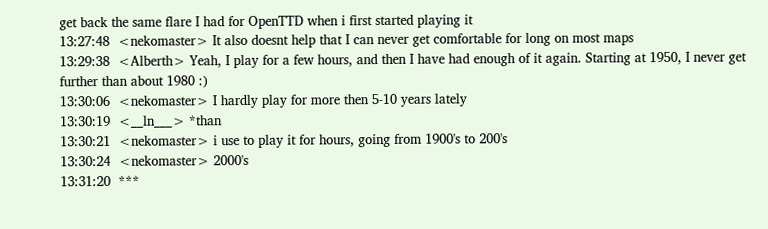get back the same flare I had for OpenTTD when i first started playing it
13:27:48  <nekomaster> It also doesnt help that I can never get comfortable for long on most maps
13:29:38  <Alberth> Yeah, I play for a few hours, and then I have had enough of it again. Starting at 1950, I never get further than about 1980 :)
13:30:06  <nekomaster> I hardly play for more then 5-10 years lately
13:30:19  <__ln___> *than
13:30:21  <nekomaster> i use to play it for hours, going from 1900's to 200's
13:30:24  <nekomaster> 2000's
13:31:20  ***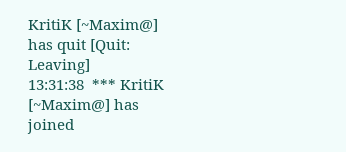KritiK [~Maxim@] has quit [Quit: Leaving]
13:31:38  *** KritiK [~Maxim@] has joined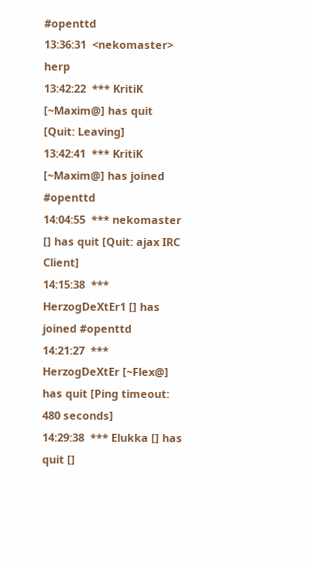#openttd
13:36:31  <nekomaster> herp
13:42:22  *** KritiK [~Maxim@] has quit [Quit: Leaving]
13:42:41  *** KritiK [~Maxim@] has joined #openttd
14:04:55  *** nekomaster [] has quit [Quit: ajax IRC Client]
14:15:38  *** HerzogDeXtEr1 [] has joined #openttd
14:21:27  *** HerzogDeXtEr [~Flex@] has quit [Ping timeout: 480 seconds]
14:29:38  *** Elukka [] has quit []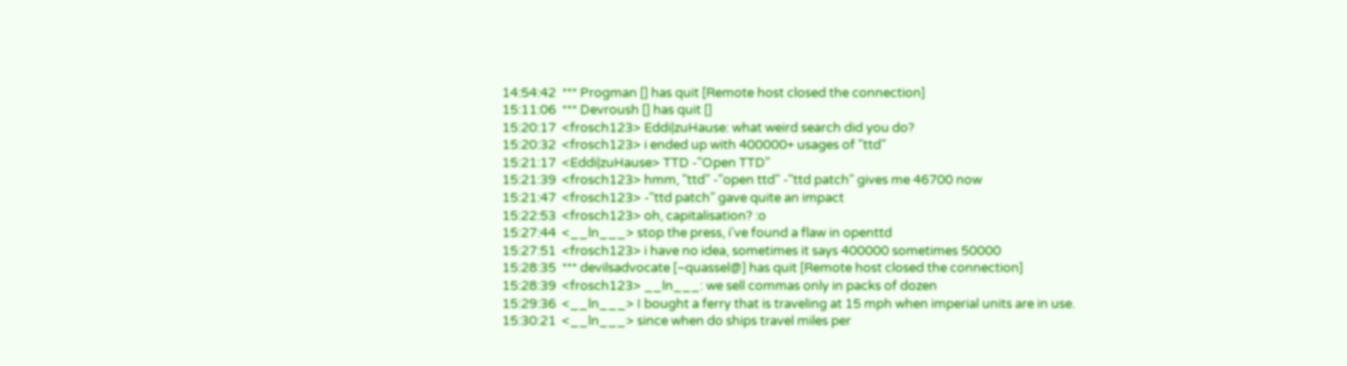14:54:42  *** Progman [] has quit [Remote host closed the connection]
15:11:06  *** Devroush [] has quit []
15:20:17  <frosch123> Eddi|zuHause: what weird search did you do?
15:20:32  <frosch123> i ended up with 400000+ usages of "ttd"
15:21:17  <Eddi|zuHause> TTD -"Open TTD"
15:21:39  <frosch123> hmm, "ttd" -"open ttd" -"ttd patch" gives me 46700 now
15:21:47  <frosch123> -"ttd patch" gave quite an impact
15:22:53  <frosch123> oh, capitalisation? :o
15:27:44  <__ln___> stop the press, i've found a flaw in openttd
15:27:51  <frosch123> i have no idea, sometimes it says 400000 sometimes 50000
15:28:35  *** devilsadvocate [~quassel@] has quit [Remote host closed the connection]
15:28:39  <frosch123> __ln___: we sell commas only in packs of dozen
15:29:36  <__ln___> I bought a ferry that is traveling at 15 mph when imperial units are in use.
15:30:21  <__ln___> since when do ships travel miles per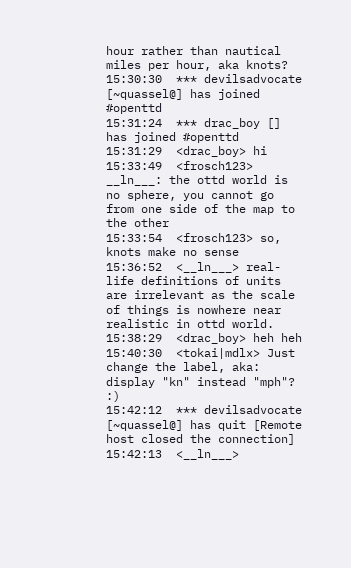hour rather than nautical miles per hour, aka knots?
15:30:30  *** devilsadvocate [~quassel@] has joined #openttd
15:31:24  *** drac_boy [] has joined #openttd
15:31:29  <drac_boy> hi
15:33:49  <frosch123> __ln___: the ottd world is no sphere, you cannot go from one side of the map to the other
15:33:54  <frosch123> so, knots make no sense
15:36:52  <__ln___> real-life definitions of units are irrelevant as the scale of things is nowhere near realistic in ottd world.
15:38:29  <drac_boy> heh heh
15:40:30  <tokai|mdlx> Just change the label, aka: display "kn" instead "mph"? :)
15:42:12  *** devilsadvocate [~quassel@] has quit [Remote host closed the connection]
15:42:13  <__ln___>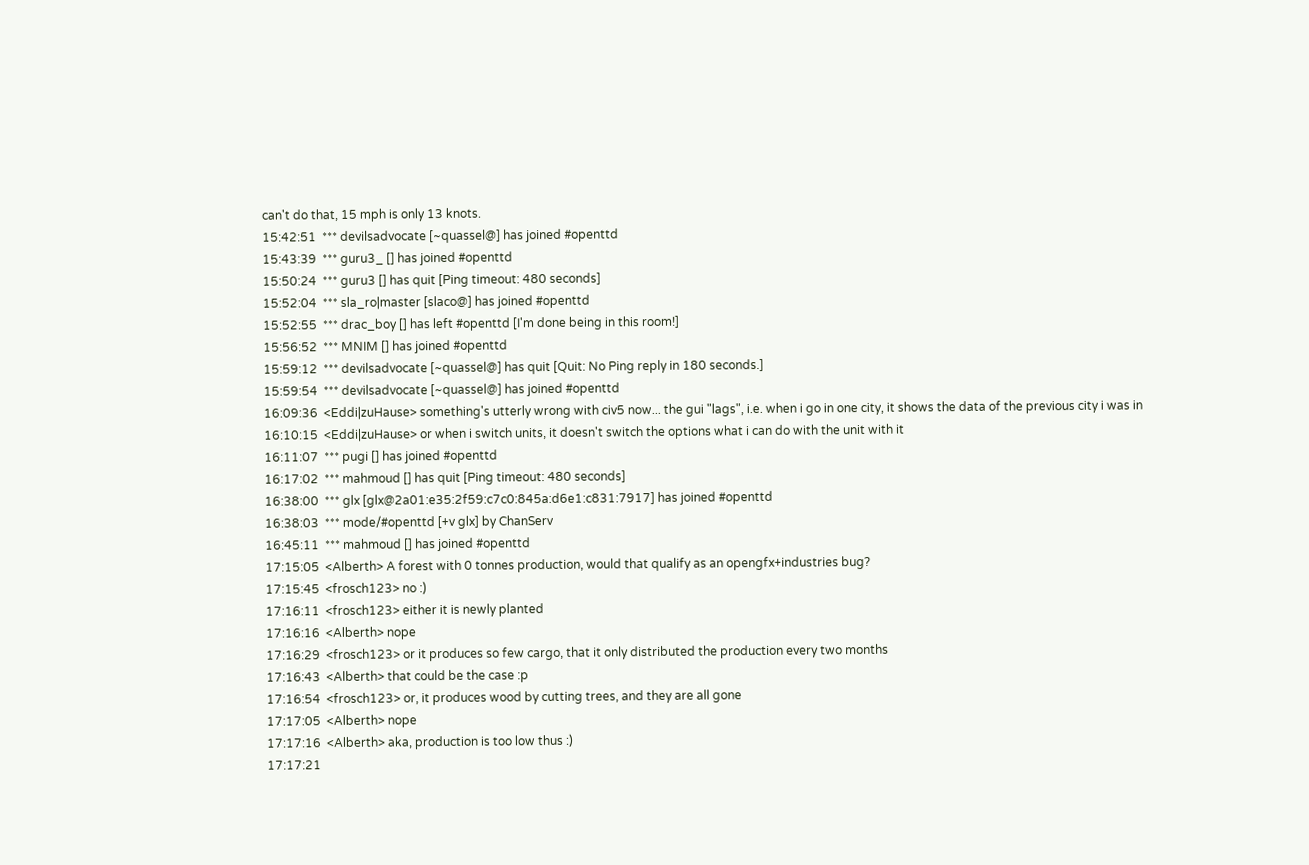can't do that, 15 mph is only 13 knots.
15:42:51  *** devilsadvocate [~quassel@] has joined #openttd
15:43:39  *** guru3_ [] has joined #openttd
15:50:24  *** guru3 [] has quit [Ping timeout: 480 seconds]
15:52:04  *** sla_ro|master [slaco@] has joined #openttd
15:52:55  *** drac_boy [] has left #openttd [I'm done being in this room!]
15:56:52  *** MNIM [] has joined #openttd
15:59:12  *** devilsadvocate [~quassel@] has quit [Quit: No Ping reply in 180 seconds.]
15:59:54  *** devilsadvocate [~quassel@] has joined #openttd
16:09:36  <Eddi|zuHause> something's utterly wrong with civ5 now... the gui "lags", i.e. when i go in one city, it shows the data of the previous city i was in
16:10:15  <Eddi|zuHause> or when i switch units, it doesn't switch the options what i can do with the unit with it
16:11:07  *** pugi [] has joined #openttd
16:17:02  *** mahmoud [] has quit [Ping timeout: 480 seconds]
16:38:00  *** glx [glx@2a01:e35:2f59:c7c0:845a:d6e1:c831:7917] has joined #openttd
16:38:03  *** mode/#openttd [+v glx] by ChanServ
16:45:11  *** mahmoud [] has joined #openttd
17:15:05  <Alberth> A forest with 0 tonnes production, would that qualify as an opengfx+industries bug?
17:15:45  <frosch123> no :)
17:16:11  <frosch123> either it is newly planted
17:16:16  <Alberth> nope
17:16:29  <frosch123> or it produces so few cargo, that it only distributed the production every two months
17:16:43  <Alberth> that could be the case :p
17:16:54  <frosch123> or, it produces wood by cutting trees, and they are all gone
17:17:05  <Alberth> nope
17:17:16  <Alberth> aka, production is too low thus :)
17:17:21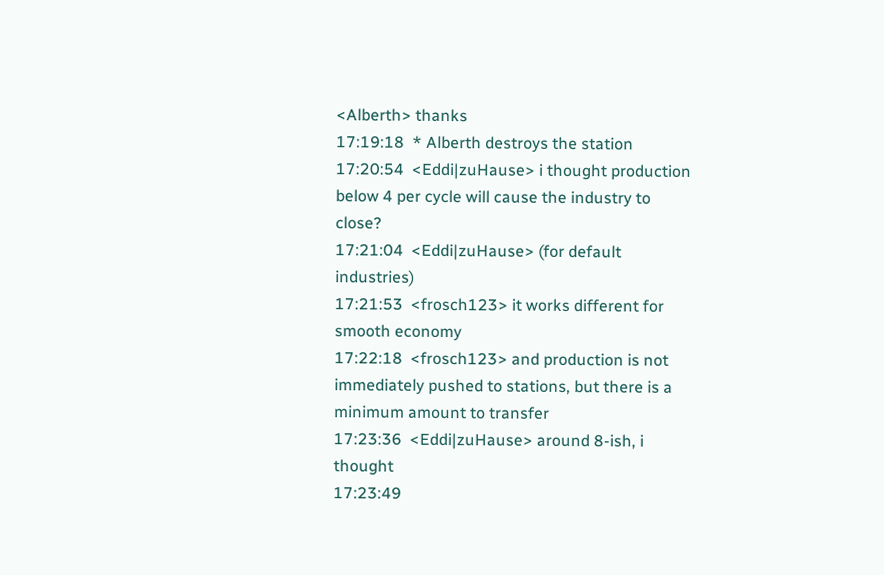<Alberth> thanks
17:19:18  * Alberth destroys the station
17:20:54  <Eddi|zuHause> i thought production below 4 per cycle will cause the industry to close?
17:21:04  <Eddi|zuHause> (for default industries)
17:21:53  <frosch123> it works different for smooth economy
17:22:18  <frosch123> and production is not immediately pushed to stations, but there is a minimum amount to transfer
17:23:36  <Eddi|zuHause> around 8-ish, i thought
17:23:49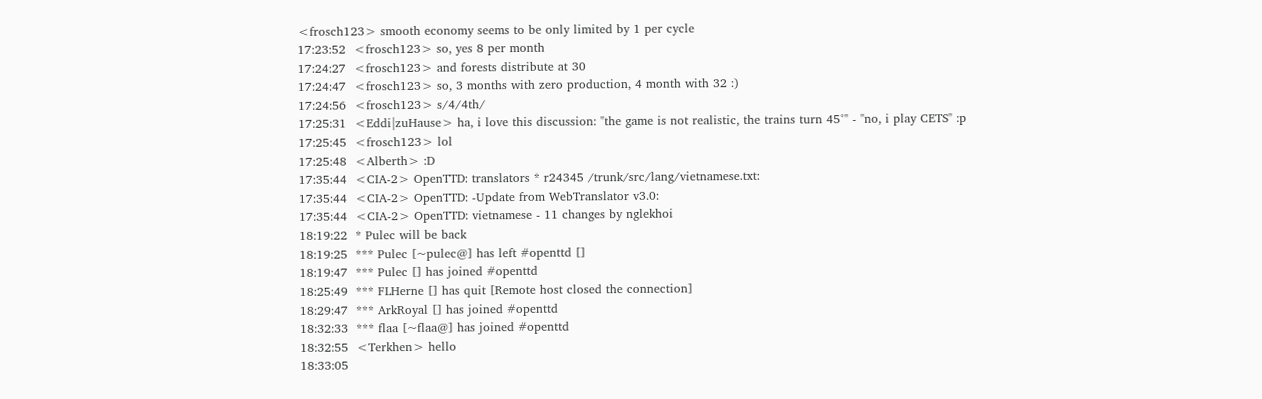<frosch123> smooth economy seems to be only limited by 1 per cycle
17:23:52  <frosch123> so, yes 8 per month
17:24:27  <frosch123> and forests distribute at 30
17:24:47  <frosch123> so, 3 months with zero production, 4 month with 32 :)
17:24:56  <frosch123> s/4/4th/
17:25:31  <Eddi|zuHause> ha, i love this discussion: "the game is not realistic, the trains turn 45°" - "no, i play CETS" :p
17:25:45  <frosch123> lol
17:25:48  <Alberth> :D
17:35:44  <CIA-2> OpenTTD: translators * r24345 /trunk/src/lang/vietnamese.txt:
17:35:44  <CIA-2> OpenTTD: -Update from WebTranslator v3.0:
17:35:44  <CIA-2> OpenTTD: vietnamese - 11 changes by nglekhoi
18:19:22  * Pulec will be back
18:19:25  *** Pulec [~pulec@] has left #openttd []
18:19:47  *** Pulec [] has joined #openttd
18:25:49  *** FLHerne [] has quit [Remote host closed the connection]
18:29:47  *** ArkRoyal [] has joined #openttd
18:32:33  *** flaa [~flaa@] has joined #openttd
18:32:55  <Terkhen> hello
18:33:05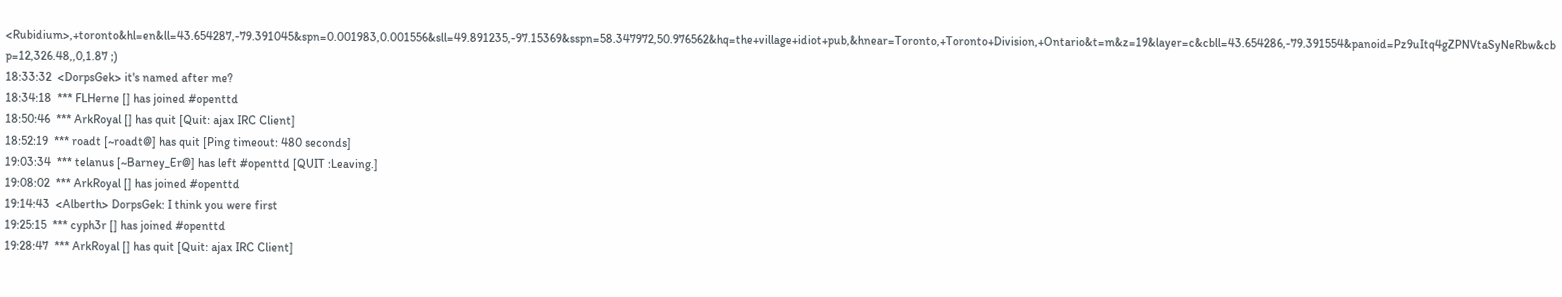<Rubidium>,+toronto&hl=en&ll=43.654287,-79.391045&spn=0.001983,0.001556&sll=49.891235,-97.15369&sspn=58.347972,50.976562&hq=the+village+idiot+pub,&hnear=Toronto,+Toronto+Division,+Ontario&t=m&z=19&layer=c&cbll=43.654286,-79.391554&panoid=Pz9uItq4gZPNVtaSyNeRbw&cbp=12,326.48,,0,1.87 ;)
18:33:32  <DorpsGek> it's named after me?
18:34:18  *** FLHerne [] has joined #openttd
18:50:46  *** ArkRoyal [] has quit [Quit: ajax IRC Client]
18:52:19  *** roadt [~roadt@] has quit [Ping timeout: 480 seconds]
19:03:34  *** telanus [~Barney_Er@] has left #openttd [QUIT :Leaving.]
19:08:02  *** ArkRoyal [] has joined #openttd
19:14:43  <Alberth> DorpsGek: I think you were first
19:25:15  *** cyph3r [] has joined #openttd
19:28:47  *** ArkRoyal [] has quit [Quit: ajax IRC Client]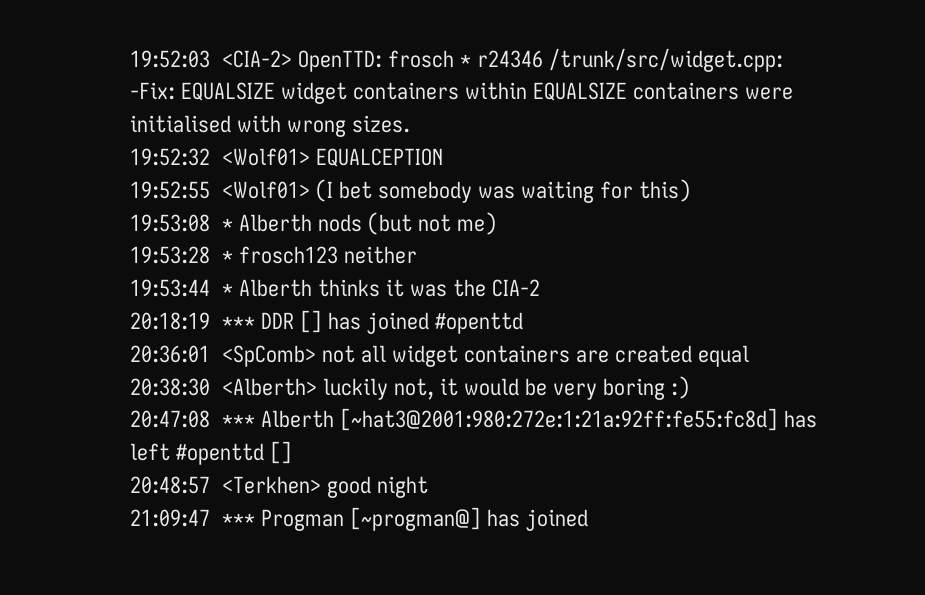19:52:03  <CIA-2> OpenTTD: frosch * r24346 /trunk/src/widget.cpp: -Fix: EQUALSIZE widget containers within EQUALSIZE containers were initialised with wrong sizes.
19:52:32  <Wolf01> EQUALCEPTION
19:52:55  <Wolf01> (I bet somebody was waiting for this)
19:53:08  * Alberth nods (but not me)
19:53:28  * frosch123 neither
19:53:44  * Alberth thinks it was the CIA-2
20:18:19  *** DDR [] has joined #openttd
20:36:01  <SpComb> not all widget containers are created equal
20:38:30  <Alberth> luckily not, it would be very boring :)
20:47:08  *** Alberth [~hat3@2001:980:272e:1:21a:92ff:fe55:fc8d] has left #openttd []
20:48:57  <Terkhen> good night
21:09:47  *** Progman [~progman@] has joined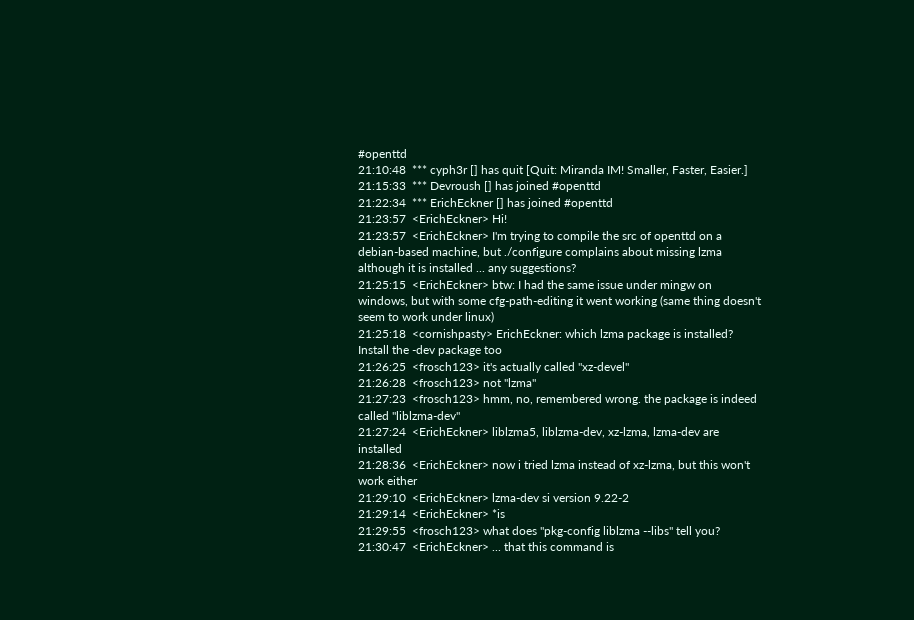#openttd
21:10:48  *** cyph3r [] has quit [Quit: Miranda IM! Smaller, Faster, Easier.]
21:15:33  *** Devroush [] has joined #openttd
21:22:34  *** ErichEckner [] has joined #openttd
21:23:57  <ErichEckner> Hi!
21:23:57  <ErichEckner> I'm trying to compile the src of openttd on a debian-based machine, but ./configure complains about missing lzma although it is installed ... any suggestions?
21:25:15  <ErichEckner> btw: I had the same issue under mingw on windows, but with some cfg-path-editing it went working (same thing doesn't seem to work under linux)
21:25:18  <cornishpasty> ErichEckner: which lzma package is installed? Install the -dev package too
21:26:25  <frosch123> it's actually called "xz-devel"
21:26:28  <frosch123> not "lzma"
21:27:23  <frosch123> hmm, no, remembered wrong. the package is indeed called "liblzma-dev"
21:27:24  <ErichEckner> liblzma5, liblzma-dev, xz-lzma, lzma-dev are installed
21:28:36  <ErichEckner> now i tried lzma instead of xz-lzma, but this won't work either
21:29:10  <ErichEckner> lzma-dev si version 9.22-2
21:29:14  <ErichEckner> *is
21:29:55  <frosch123> what does "pkg-config liblzma --libs" tell you?
21:30:47  <ErichEckner> ... that this command is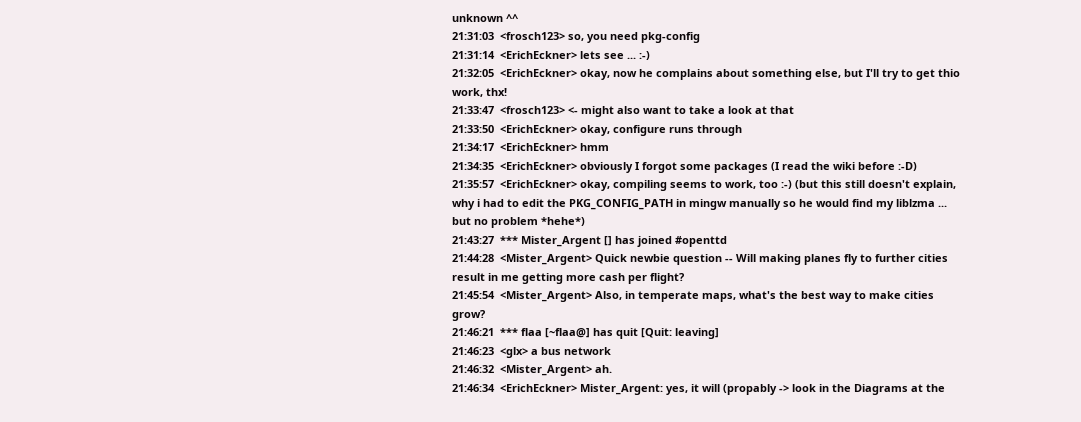unknown ^^
21:31:03  <frosch123> so, you need pkg-config
21:31:14  <ErichEckner> lets see ... :-)
21:32:05  <ErichEckner> okay, now he complains about something else, but I'll try to get thio work, thx!
21:33:47  <frosch123> <- might also want to take a look at that
21:33:50  <ErichEckner> okay, configure runs through
21:34:17  <ErichEckner> hmm
21:34:35  <ErichEckner> obviously I forgot some packages (I read the wiki before :-D)
21:35:57  <ErichEckner> okay, compiling seems to work, too :-) (but this still doesn't explain, why i had to edit the PKG_CONFIG_PATH in mingw manually so he would find my liblzma ... but no problem *hehe*)
21:43:27  *** Mister_Argent [] has joined #openttd
21:44:28  <Mister_Argent> Quick newbie question -- Will making planes fly to further cities result in me getting more cash per flight?
21:45:54  <Mister_Argent> Also, in temperate maps, what's the best way to make cities grow?
21:46:21  *** flaa [~flaa@] has quit [Quit: leaving]
21:46:23  <glx> a bus network
21:46:32  <Mister_Argent> ah.
21:46:34  <ErichEckner> Mister_Argent: yes, it will (propably -> look in the Diagrams at the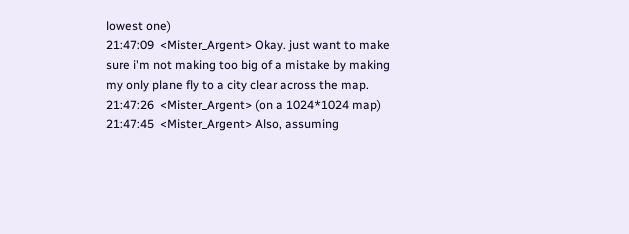lowest one)
21:47:09  <Mister_Argent> Okay. just want to make sure i'm not making too big of a mistake by making my only plane fly to a city clear across the map.
21:47:26  <Mister_Argent> (on a 1024*1024 map)
21:47:45  <Mister_Argent> Also, assuming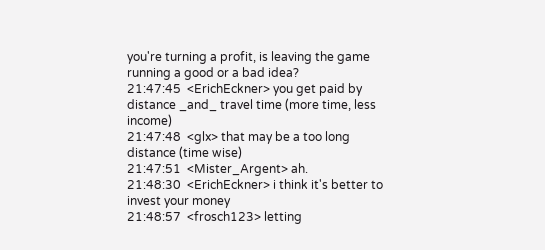you're turning a profit, is leaving the game running a good or a bad idea?
21:47:45  <ErichEckner> you get paid by distance _and_ travel time (more time, less income)
21:47:48  <glx> that may be a too long distance (time wise)
21:47:51  <Mister_Argent> ah.
21:48:30  <ErichEckner> i think it's better to invest your money
21:48:57  <frosch123> letting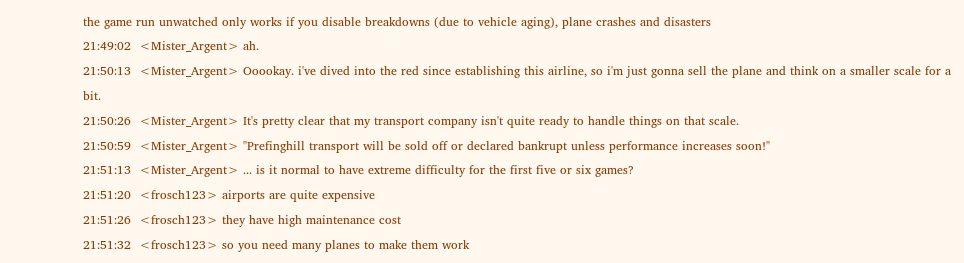the game run unwatched only works if you disable breakdowns (due to vehicle aging), plane crashes and disasters
21:49:02  <Mister_Argent> ah.
21:50:13  <Mister_Argent> Ooookay. i've dived into the red since establishing this airline, so i'm just gonna sell the plane and think on a smaller scale for a bit.
21:50:26  <Mister_Argent> It's pretty clear that my transport company isn't quite ready to handle things on that scale.
21:50:59  <Mister_Argent> "Prefinghill transport will be sold off or declared bankrupt unless performance increases soon!"
21:51:13  <Mister_Argent> ... is it normal to have extreme difficulty for the first five or six games?
21:51:20  <frosch123> airports are quite expensive
21:51:26  <frosch123> they have high maintenance cost
21:51:32  <frosch123> so you need many planes to make them work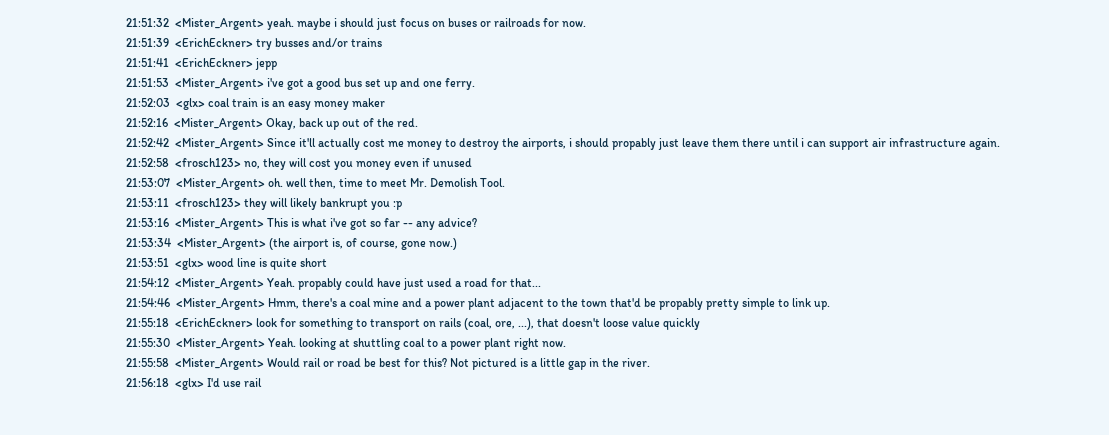21:51:32  <Mister_Argent> yeah. maybe i should just focus on buses or railroads for now.
21:51:39  <ErichEckner> try busses and/or trains
21:51:41  <ErichEckner> jepp
21:51:53  <Mister_Argent> i've got a good bus set up and one ferry.
21:52:03  <glx> coal train is an easy money maker
21:52:16  <Mister_Argent> Okay, back up out of the red.
21:52:42  <Mister_Argent> Since it'll actually cost me money to destroy the airports, i should propably just leave them there until i can support air infrastructure again.
21:52:58  <frosch123> no, they will cost you money even if unused
21:53:07  <Mister_Argent> oh. well then, time to meet Mr. Demolish Tool.
21:53:11  <frosch123> they will likely bankrupt you :p
21:53:16  <Mister_Argent> This is what i've got so far -- any advice?
21:53:34  <Mister_Argent> (the airport is, of course, gone now.)
21:53:51  <glx> wood line is quite short
21:54:12  <Mister_Argent> Yeah. propably could have just used a road for that...
21:54:46  <Mister_Argent> Hmm, there's a coal mine and a power plant adjacent to the town that'd be propably pretty simple to link up.
21:55:18  <ErichEckner> look for something to transport on rails (coal, ore, ...), that doesn't loose value quickly
21:55:30  <Mister_Argent> Yeah. looking at shuttling coal to a power plant right now.
21:55:58  <Mister_Argent> Would rail or road be best for this? Not pictured is a little gap in the river.
21:56:18  <glx> I'd use rail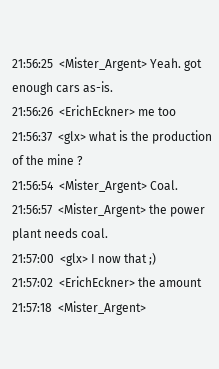21:56:25  <Mister_Argent> Yeah. got enough cars as-is.
21:56:26  <ErichEckner> me too
21:56:37  <glx> what is the production of the mine ?
21:56:54  <Mister_Argent> Coal.
21:56:57  <Mister_Argent> the power plant needs coal.
21:57:00  <glx> I now that ;)
21:57:02  <ErichEckner> the amount
21:57:18  <Mister_Argent>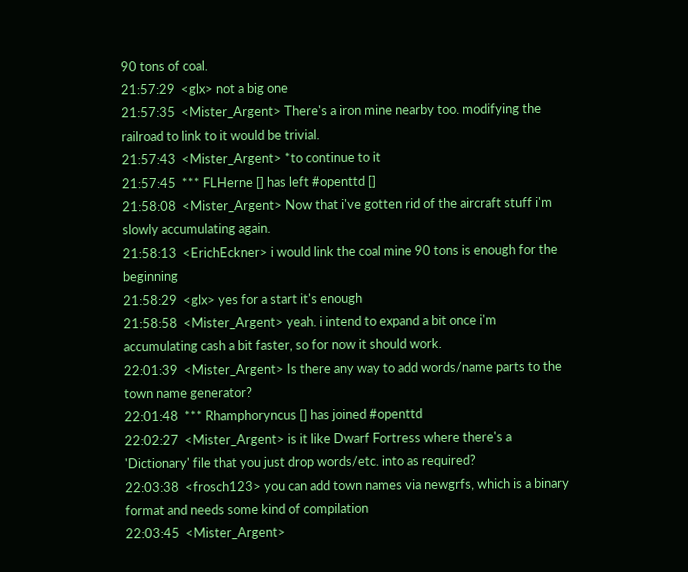90 tons of coal.
21:57:29  <glx> not a big one
21:57:35  <Mister_Argent> There's a iron mine nearby too. modifying the railroad to link to it would be trivial.
21:57:43  <Mister_Argent> *to continue to it
21:57:45  *** FLHerne [] has left #openttd []
21:58:08  <Mister_Argent> Now that i've gotten rid of the aircraft stuff i'm slowly accumulating again.
21:58:13  <ErichEckner> i would link the coal mine 90 tons is enough for the beginning
21:58:29  <glx> yes for a start it's enough
21:58:58  <Mister_Argent> yeah. i intend to expand a bit once i'm accumulating cash a bit faster, so for now it should work.
22:01:39  <Mister_Argent> Is there any way to add words/name parts to the town name generator?
22:01:48  *** Rhamphoryncus [] has joined #openttd
22:02:27  <Mister_Argent> is it like Dwarf Fortress where there's a 'Dictionary' file that you just drop words/etc. into as required?
22:03:38  <frosch123> you can add town names via newgrfs, which is a binary format and needs some kind of compilation
22:03:45  <Mister_Argent>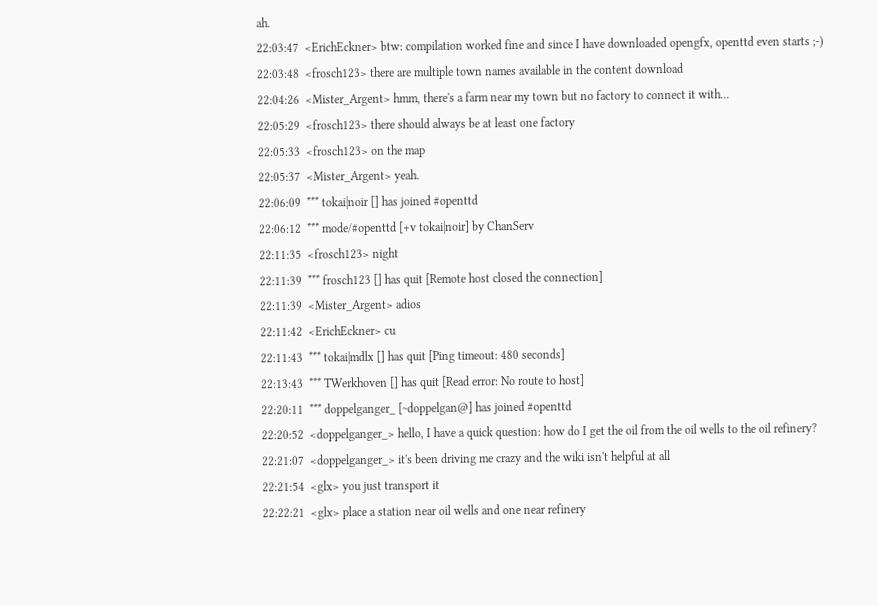ah.
22:03:47  <ErichEckner> btw: compilation worked fine and since I have downloaded opengfx, openttd even starts ;-)
22:03:48  <frosch123> there are multiple town names available in the content download
22:04:26  <Mister_Argent> hmm, there's a farm near my town but no factory to connect it with...
22:05:29  <frosch123> there should always be at least one factory
22:05:33  <frosch123> on the map
22:05:37  <Mister_Argent> yeah.
22:06:09  *** tokai|noir [] has joined #openttd
22:06:12  *** mode/#openttd [+v tokai|noir] by ChanServ
22:11:35  <frosch123> night
22:11:39  *** frosch123 [] has quit [Remote host closed the connection]
22:11:39  <Mister_Argent> adios
22:11:42  <ErichEckner> cu
22:11:43  *** tokai|mdlx [] has quit [Ping timeout: 480 seconds]
22:13:43  *** TWerkhoven [] has quit [Read error: No route to host]
22:20:11  *** doppelganger_ [~doppelgan@] has joined #openttd
22:20:52  <doppelganger_> hello, I have a quick question: how do I get the oil from the oil wells to the oil refinery?
22:21:07  <doppelganger_> it's been driving me crazy and the wiki isn't helpful at all
22:21:54  <glx> you just transport it
22:22:21  <glx> place a station near oil wells and one near refinery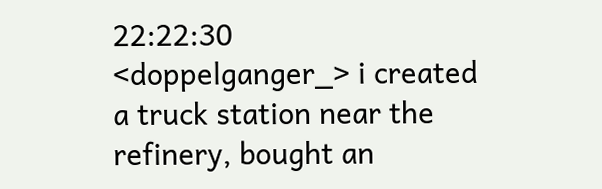22:22:30  <doppelganger_> i created a truck station near the refinery, bought an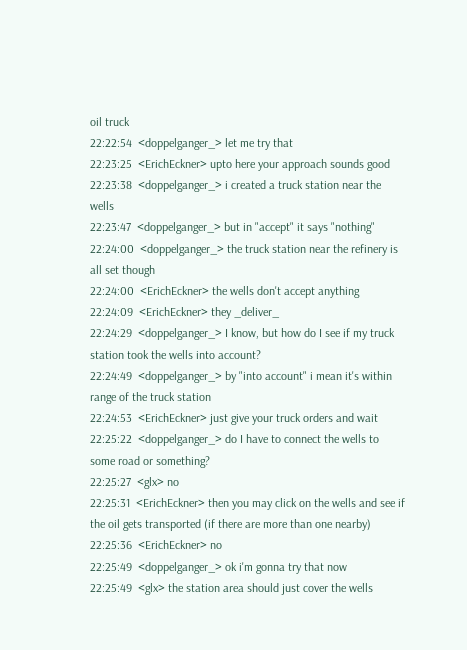oil truck
22:22:54  <doppelganger_> let me try that
22:23:25  <ErichEckner> upto here your approach sounds good
22:23:38  <doppelganger_> i created a truck station near the wells
22:23:47  <doppelganger_> but in "accept" it says "nothing"
22:24:00  <doppelganger_> the truck station near the refinery is all set though
22:24:00  <ErichEckner> the wells don't accept anything
22:24:09  <ErichEckner> they _deliver_
22:24:29  <doppelganger_> I know, but how do I see if my truck station took the wells into account?
22:24:49  <doppelganger_> by "into account" i mean it's within range of the truck station
22:24:53  <ErichEckner> just give your truck orders and wait
22:25:22  <doppelganger_> do I have to connect the wells to some road or something?
22:25:27  <glx> no
22:25:31  <ErichEckner> then you may click on the wells and see if the oil gets transported (if there are more than one nearby)
22:25:36  <ErichEckner> no
22:25:49  <doppelganger_> ok i'm gonna try that now
22:25:49  <glx> the station area should just cover the wells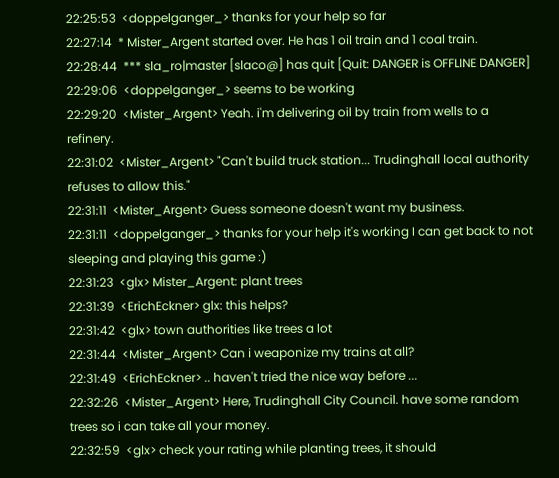22:25:53  <doppelganger_> thanks for your help so far
22:27:14  * Mister_Argent started over. He has 1 oil train and 1 coal train.
22:28:44  *** sla_ro|master [slaco@] has quit [Quit: DANGER is OFFLINE DANGER]
22:29:06  <doppelganger_> seems to be working
22:29:20  <Mister_Argent> Yeah. i'm delivering oil by train from wells to a refinery.
22:31:02  <Mister_Argent> "Can't build truck station... Trudinghall local authority refuses to allow this."
22:31:11  <Mister_Argent> Guess someone doesn't want my business.
22:31:11  <doppelganger_> thanks for your help it's working I can get back to not sleeping and playing this game :)
22:31:23  <glx> Mister_Argent: plant trees
22:31:39  <ErichEckner> glx: this helps?
22:31:42  <glx> town authorities like trees a lot
22:31:44  <Mister_Argent> Can i weaponize my trains at all?
22:31:49  <ErichEckner> .. haven't tried the nice way before ...
22:32:26  <Mister_Argent> Here, Trudinghall City Council. have some random trees so i can take all your money.
22:32:59  <glx> check your rating while planting trees, it should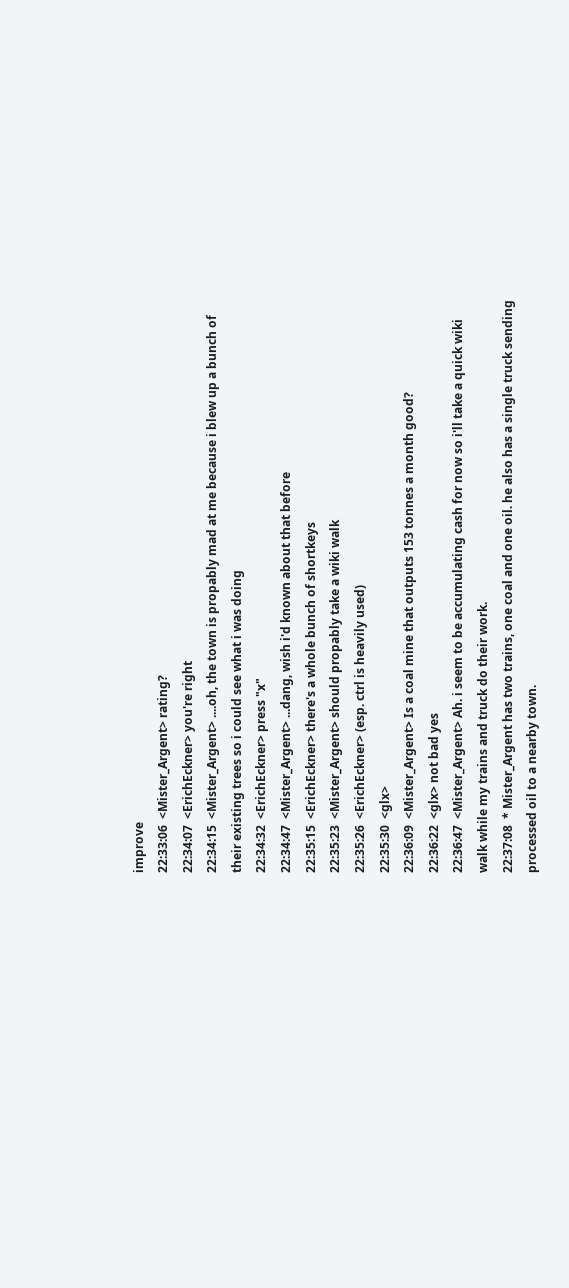improve
22:33:06  <Mister_Argent> rating?
22:34:07  <ErichEckner> you're right
22:34:15  <Mister_Argent> ....oh, the town is propably mad at me because i blew up a bunch of their existing trees so i could see what i was doing
22:34:32  <ErichEckner> press "x"
22:34:47  <Mister_Argent> ...dang, wish i'd known about that before
22:35:15  <ErichEckner> there's a whole bunch of shortkeys
22:35:23  <Mister_Argent> should propably take a wiki walk
22:35:26  <ErichEckner> (esp. ctrl is heavily used)
22:35:30  <glx>
22:36:09  <Mister_Argent> Is a coal mine that outputs 153 tonnes a month good?
22:36:22  <glx> not bad yes
22:36:47  <Mister_Argent> Ah. i seem to be accumulating cash for now so i'll take a quick wiki walk while my trains and truck do their work.
22:37:08  * Mister_Argent has two trains, one coal and one oil. he also has a single truck sending processed oil to a nearby town.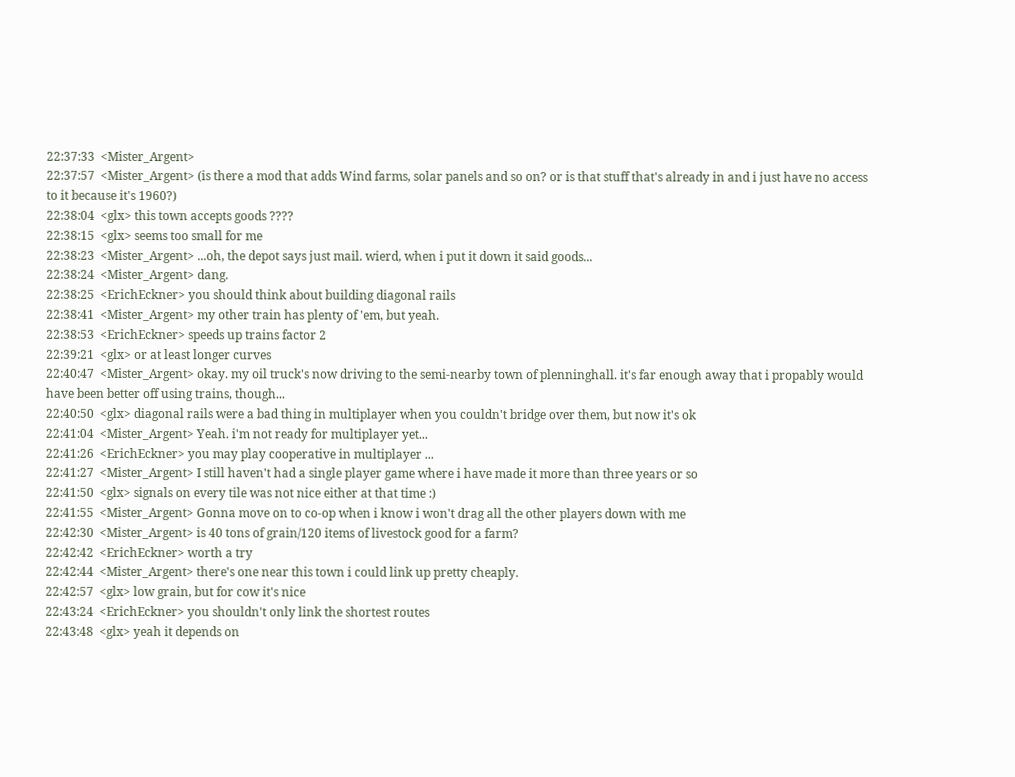22:37:33  <Mister_Argent>
22:37:57  <Mister_Argent> (is there a mod that adds Wind farms, solar panels and so on? or is that stuff that's already in and i just have no access to it because it's 1960?)
22:38:04  <glx> this town accepts goods ????
22:38:15  <glx> seems too small for me
22:38:23  <Mister_Argent> ...oh, the depot says just mail. wierd, when i put it down it said goods...
22:38:24  <Mister_Argent> dang.
22:38:25  <ErichEckner> you should think about building diagonal rails
22:38:41  <Mister_Argent> my other train has plenty of 'em, but yeah.
22:38:53  <ErichEckner> speeds up trains factor 2
22:39:21  <glx> or at least longer curves
22:40:47  <Mister_Argent> okay. my oil truck's now driving to the semi-nearby town of plenninghall. it's far enough away that i propably would have been better off using trains, though...
22:40:50  <glx> diagonal rails were a bad thing in multiplayer when you couldn't bridge over them, but now it's ok
22:41:04  <Mister_Argent> Yeah. i'm not ready for multiplayer yet...
22:41:26  <ErichEckner> you may play cooperative in multiplayer ...
22:41:27  <Mister_Argent> I still haven't had a single player game where i have made it more than three years or so
22:41:50  <glx> signals on every tile was not nice either at that time :)
22:41:55  <Mister_Argent> Gonna move on to co-op when i know i won't drag all the other players down with me
22:42:30  <Mister_Argent> is 40 tons of grain/120 items of livestock good for a farm?
22:42:42  <ErichEckner> worth a try
22:42:44  <Mister_Argent> there's one near this town i could link up pretty cheaply.
22:42:57  <glx> low grain, but for cow it's nice
22:43:24  <ErichEckner> you shouldn't only link the shortest routes
22:43:48  <glx> yeah it depends on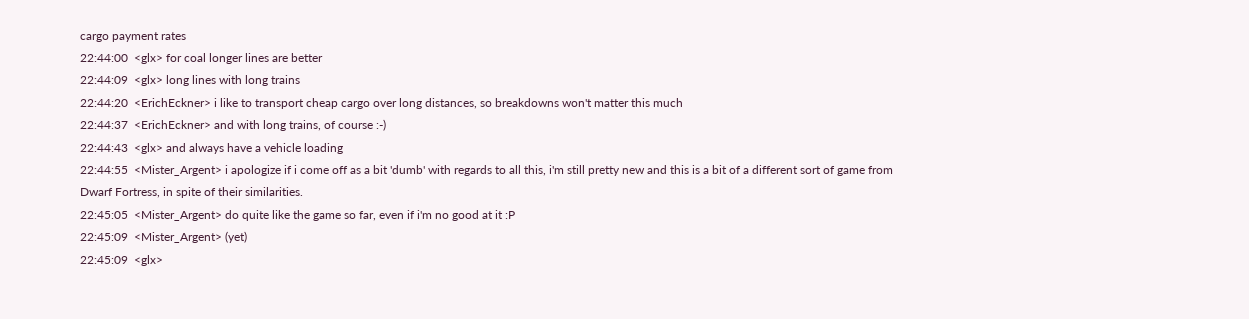cargo payment rates
22:44:00  <glx> for coal longer lines are better
22:44:09  <glx> long lines with long trains
22:44:20  <ErichEckner> i like to transport cheap cargo over long distances, so breakdowns won't matter this much
22:44:37  <ErichEckner> and with long trains, of course :-)
22:44:43  <glx> and always have a vehicle loading
22:44:55  <Mister_Argent> i apologize if i come off as a bit 'dumb' with regards to all this, i'm still pretty new and this is a bit of a different sort of game from Dwarf Fortress, in spite of their similarities.
22:45:05  <Mister_Argent> do quite like the game so far, even if i'm no good at it :P
22:45:09  <Mister_Argent> (yet)
22:45:09  <glx>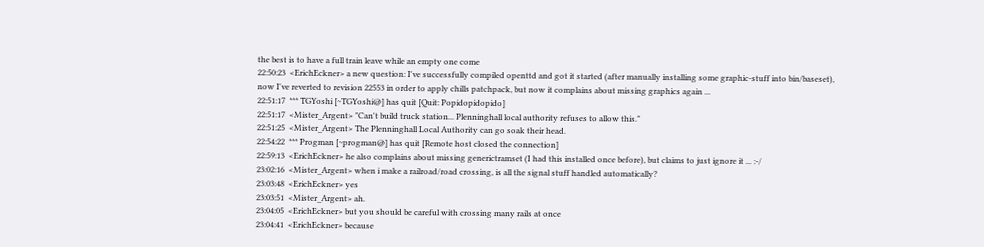the best is to have a full train leave while an empty one come
22:50:23  <ErichEckner> a new question: I've successfully compiled openttd and got it started (after manually installing some graphic-stuff into bin/baseset), now I've reverted to revision 22553 in order to apply chills patchpack, but now it complains about missing graphics again ...
22:51:17  *** TGYoshi [~TGYoshi@] has quit [Quit: Popidopidopido]
22:51:17  <Mister_Argent> "Can't build truck station... Plenninghall local authority refuses to allow this."
22:51:25  <Mister_Argent> The Plenninghall Local Authority can go soak their head.
22:54:22  *** Progman [~progman@] has quit [Remote host closed the connection]
22:59:13  <ErichEckner> he also complains about missing generictramset (I had this installed once before), but claims to just ignore it ... :-/
23:02:16  <Mister_Argent> when i make a railroad/road crossing, is all the signal stuff handled automatically?
23:03:48  <ErichEckner> yes
23:03:51  <Mister_Argent> ah.
23:04:05  <ErichEckner> but you should be careful with crossing many rails at once
23:04:41  <ErichEckner> because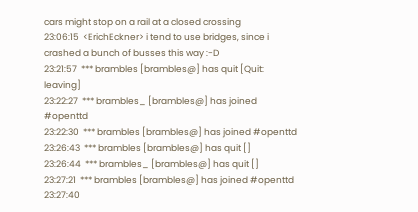cars might stop on a rail at a closed crossing
23:06:15  <ErichEckner> i tend to use bridges, since i crashed a bunch of busses this way :-D
23:21:57  *** brambles [brambles@] has quit [Quit: leaving]
23:22:27  *** brambles_ [brambles@] has joined #openttd
23:22:30  *** brambles [brambles@] has joined #openttd
23:26:43  *** brambles [brambles@] has quit []
23:26:44  *** brambles_ [brambles@] has quit []
23:27:21  *** brambles [brambles@] has joined #openttd
23:27:40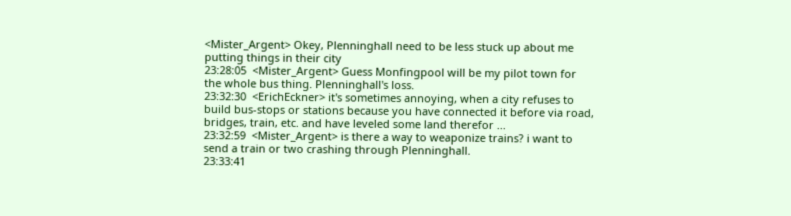<Mister_Argent> Okey, Plenninghall need to be less stuck up about me putting things in their city
23:28:05  <Mister_Argent> Guess Monfingpool will be my pilot town for the whole bus thing. Plenninghall's loss.
23:32:30  <ErichEckner> it's sometimes annoying, when a city refuses to build bus-stops or stations because you have connected it before via road, bridges, train, etc. and have leveled some land therefor ...
23:32:59  <Mister_Argent> is there a way to weaponize trains? i want to send a train or two crashing through Plenninghall.
23:33:41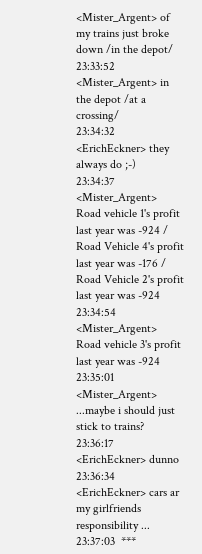<Mister_Argent> of my trains just broke down /in the depot/
23:33:52  <Mister_Argent> in the depot /at a crossing/
23:34:32  <ErichEckner> they always do ;-)
23:34:37  <Mister_Argent> Road vehicle 1's profit last year was -924 / Road Vehicle 4's profit last year was -176 / Road Vehicle 2's profit last year was -924
23:34:54  <Mister_Argent> Road vehicle 3's profit last year was -924
23:35:01  <Mister_Argent> ...maybe i should just stick to trains?
23:36:17  <ErichEckner> dunno
23:36:34  <ErichEckner> cars ar my girlfriends responsibility ...
23:37:03  ***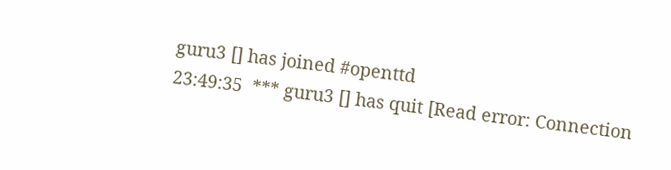guru3 [] has joined #openttd
23:49:35  *** guru3 [] has quit [Read error: Connection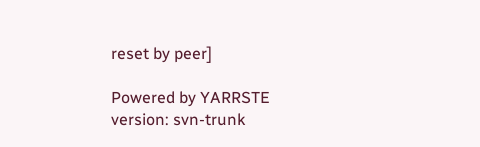reset by peer]

Powered by YARRSTE version: svn-trunk